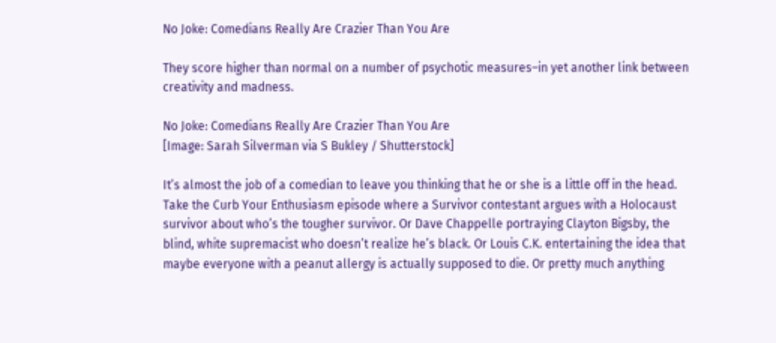No Joke: Comedians Really Are Crazier Than You Are

They score higher than normal on a number of psychotic measures–in yet another link between creativity and madness.

No Joke: Comedians Really Are Crazier Than You Are
[Image: Sarah Silverman via S Bukley / Shutterstock]

It’s almost the job of a comedian to leave you thinking that he or she is a little off in the head. Take the Curb Your Enthusiasm episode where a Survivor contestant argues with a Holocaust survivor about who’s the tougher survivor. Or Dave Chappelle portraying Clayton Bigsby, the blind, white supremacist who doesn’t realize he’s black. Or Louis C.K. entertaining the idea that maybe everyone with a peanut allergy is actually supposed to die. Or pretty much anything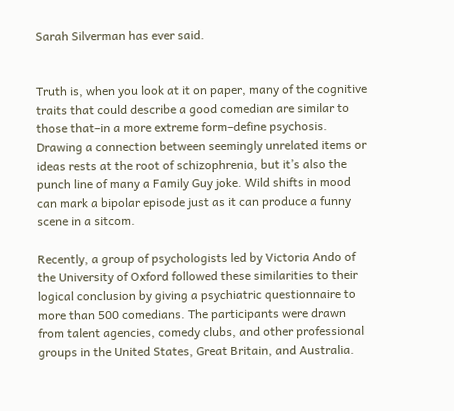Sarah Silverman has ever said.


Truth is, when you look at it on paper, many of the cognitive traits that could describe a good comedian are similar to those that–in a more extreme form–define psychosis. Drawing a connection between seemingly unrelated items or ideas rests at the root of schizophrenia, but it’s also the punch line of many a Family Guy joke. Wild shifts in mood can mark a bipolar episode just as it can produce a funny scene in a sitcom.

Recently, a group of psychologists led by Victoria Ando of the University of Oxford followed these similarities to their logical conclusion by giving a psychiatric questionnaire to more than 500 comedians. The participants were drawn from talent agencies, comedy clubs, and other professional groups in the United States, Great Britain, and Australia.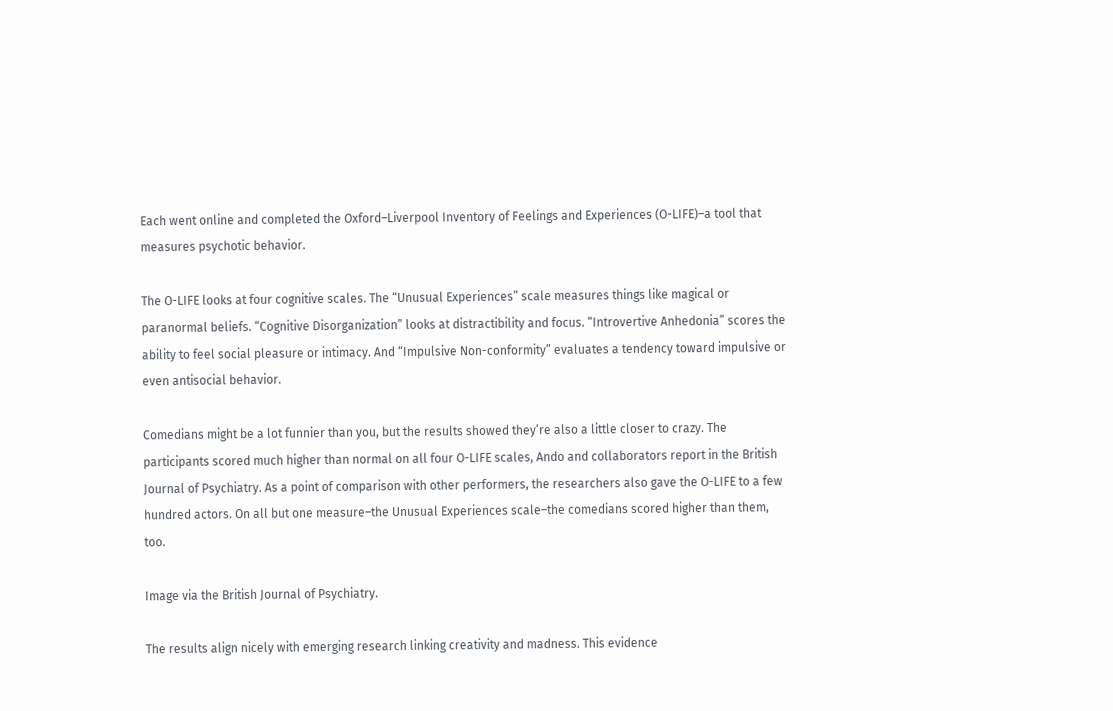Each went online and completed the Oxford–Liverpool Inventory of Feelings and Experiences (O-LIFE)–a tool that measures psychotic behavior.

The O-LIFE looks at four cognitive scales. The “Unusual Experiences” scale measures things like magical or paranormal beliefs. “Cognitive Disorganization” looks at distractibility and focus. “Introvertive Anhedonia” scores the ability to feel social pleasure or intimacy. And “Impulsive Non-conformity” evaluates a tendency toward impulsive or even antisocial behavior.

Comedians might be a lot funnier than you, but the results showed they’re also a little closer to crazy. The participants scored much higher than normal on all four O-LIFE scales, Ando and collaborators report in the British Journal of Psychiatry. As a point of comparison with other performers, the researchers also gave the O-LIFE to a few hundred actors. On all but one measure–the Unusual Experiences scale–the comedians scored higher than them, too.

Image via the British Journal of Psychiatry.

The results align nicely with emerging research linking creativity and madness. This evidence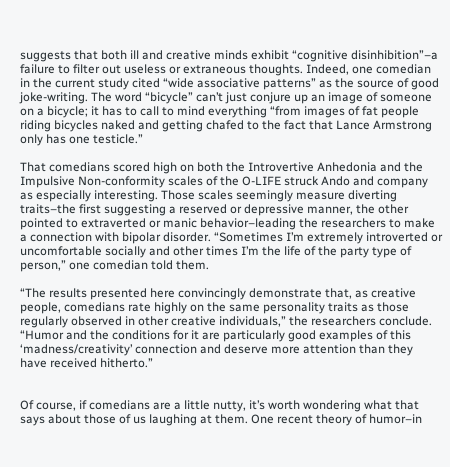suggests that both ill and creative minds exhibit “cognitive disinhibition”–a failure to filter out useless or extraneous thoughts. Indeed, one comedian in the current study cited “wide associative patterns” as the source of good joke-writing. The word “bicycle” can’t just conjure up an image of someone on a bicycle; it has to call to mind everything “from images of fat people riding bicycles naked and getting chafed to the fact that Lance Armstrong only has one testicle.”

That comedians scored high on both the Introvertive Anhedonia and the Impulsive Non-conformity scales of the O-LIFE struck Ando and company as especially interesting. Those scales seemingly measure diverting traits–the first suggesting a reserved or depressive manner, the other pointed to extraverted or manic behavior–leading the researchers to make a connection with bipolar disorder. “Sometimes I’m extremely introverted or uncomfortable socially and other times I’m the life of the party type of person,” one comedian told them.

“The results presented here convincingly demonstrate that, as creative people, comedians rate highly on the same personality traits as those regularly observed in other creative individuals,” the researchers conclude. “Humor and the conditions for it are particularly good examples of this ‘madness/creativity’ connection and deserve more attention than they have received hitherto.”


Of course, if comedians are a little nutty, it’s worth wondering what that says about those of us laughing at them. One recent theory of humor–in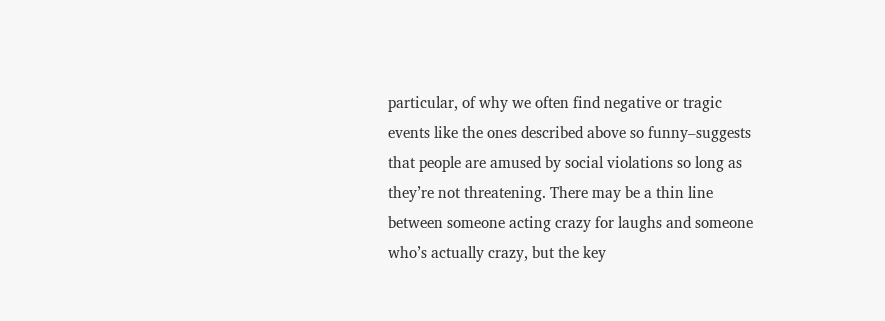particular, of why we often find negative or tragic events like the ones described above so funny–suggests that people are amused by social violations so long as they’re not threatening. There may be a thin line between someone acting crazy for laughs and someone who’s actually crazy, but the key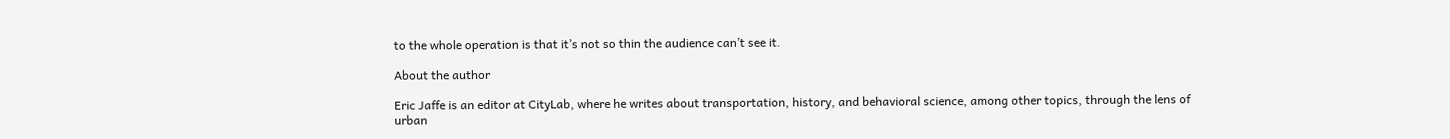to the whole operation is that it’s not so thin the audience can’t see it.

About the author

Eric Jaffe is an editor at CityLab, where he writes about transportation, history, and behavioral science, among other topics, through the lens of urban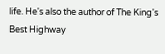life. He's also the author of The King's Best Highway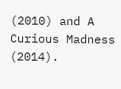(2010) and A Curious Madness (2014).